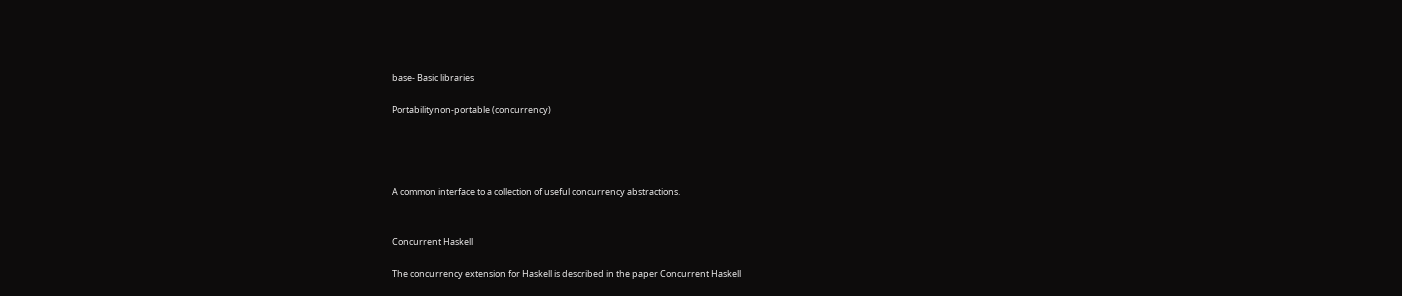base- Basic libraries

Portabilitynon-portable (concurrency)




A common interface to a collection of useful concurrency abstractions.


Concurrent Haskell

The concurrency extension for Haskell is described in the paper Concurrent Haskell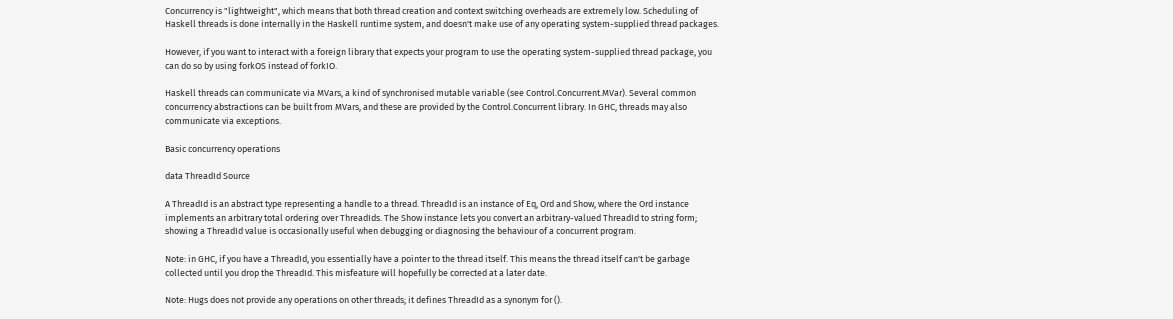Concurrency is "lightweight", which means that both thread creation and context switching overheads are extremely low. Scheduling of Haskell threads is done internally in the Haskell runtime system, and doesn't make use of any operating system-supplied thread packages.

However, if you want to interact with a foreign library that expects your program to use the operating system-supplied thread package, you can do so by using forkOS instead of forkIO.

Haskell threads can communicate via MVars, a kind of synchronised mutable variable (see Control.Concurrent.MVar). Several common concurrency abstractions can be built from MVars, and these are provided by the Control.Concurrent library. In GHC, threads may also communicate via exceptions.

Basic concurrency operations

data ThreadId Source

A ThreadId is an abstract type representing a handle to a thread. ThreadId is an instance of Eq, Ord and Show, where the Ord instance implements an arbitrary total ordering over ThreadIds. The Show instance lets you convert an arbitrary-valued ThreadId to string form; showing a ThreadId value is occasionally useful when debugging or diagnosing the behaviour of a concurrent program.

Note: in GHC, if you have a ThreadId, you essentially have a pointer to the thread itself. This means the thread itself can't be garbage collected until you drop the ThreadId. This misfeature will hopefully be corrected at a later date.

Note: Hugs does not provide any operations on other threads; it defines ThreadId as a synonym for ().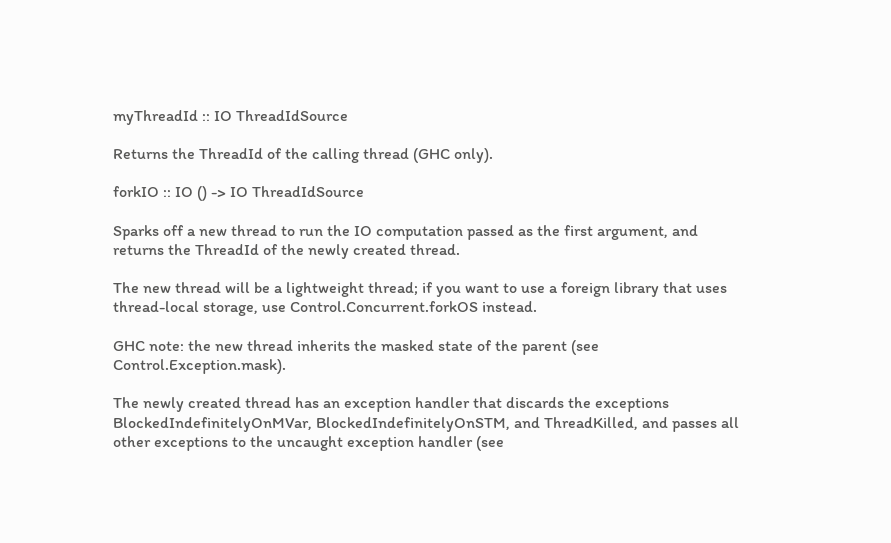myThreadId :: IO ThreadIdSource

Returns the ThreadId of the calling thread (GHC only).

forkIO :: IO () -> IO ThreadIdSource

Sparks off a new thread to run the IO computation passed as the first argument, and returns the ThreadId of the newly created thread.

The new thread will be a lightweight thread; if you want to use a foreign library that uses thread-local storage, use Control.Concurrent.forkOS instead.

GHC note: the new thread inherits the masked state of the parent (see Control.Exception.mask).

The newly created thread has an exception handler that discards the exceptions BlockedIndefinitelyOnMVar, BlockedIndefinitelyOnSTM, and ThreadKilled, and passes all other exceptions to the uncaught exception handler (see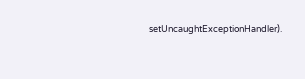setUncaughtExceptionHandler).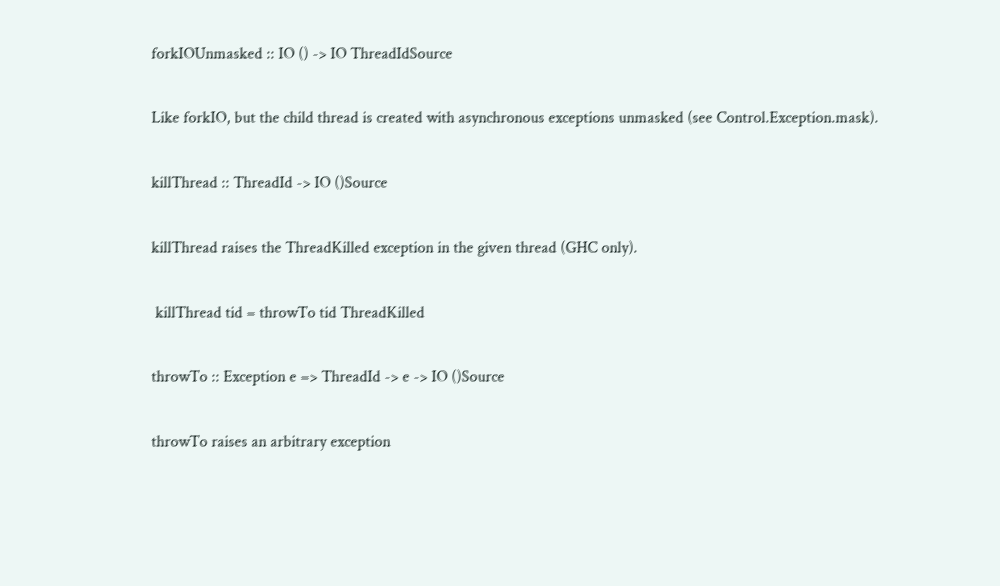forkIOUnmasked :: IO () -> IO ThreadIdSource

Like forkIO, but the child thread is created with asynchronous exceptions unmasked (see Control.Exception.mask).

killThread :: ThreadId -> IO ()Source

killThread raises the ThreadKilled exception in the given thread (GHC only).

 killThread tid = throwTo tid ThreadKilled

throwTo :: Exception e => ThreadId -> e -> IO ()Source

throwTo raises an arbitrary exception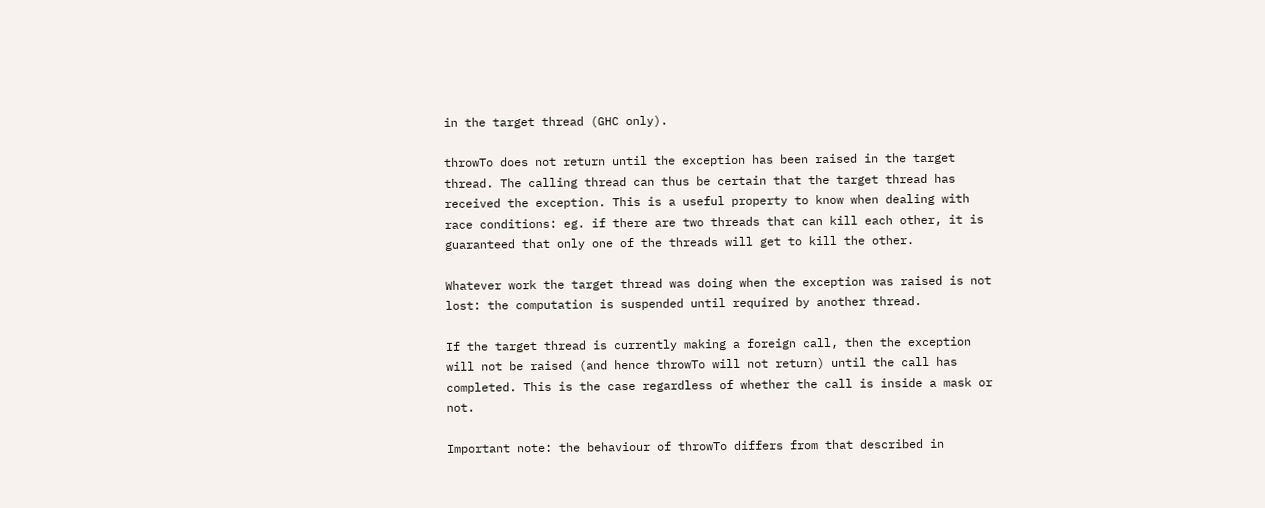in the target thread (GHC only).

throwTo does not return until the exception has been raised in the target thread. The calling thread can thus be certain that the target thread has received the exception. This is a useful property to know when dealing with race conditions: eg. if there are two threads that can kill each other, it is guaranteed that only one of the threads will get to kill the other.

Whatever work the target thread was doing when the exception was raised is not lost: the computation is suspended until required by another thread.

If the target thread is currently making a foreign call, then the exception will not be raised (and hence throwTo will not return) until the call has completed. This is the case regardless of whether the call is inside a mask or not.

Important note: the behaviour of throwTo differs from that described in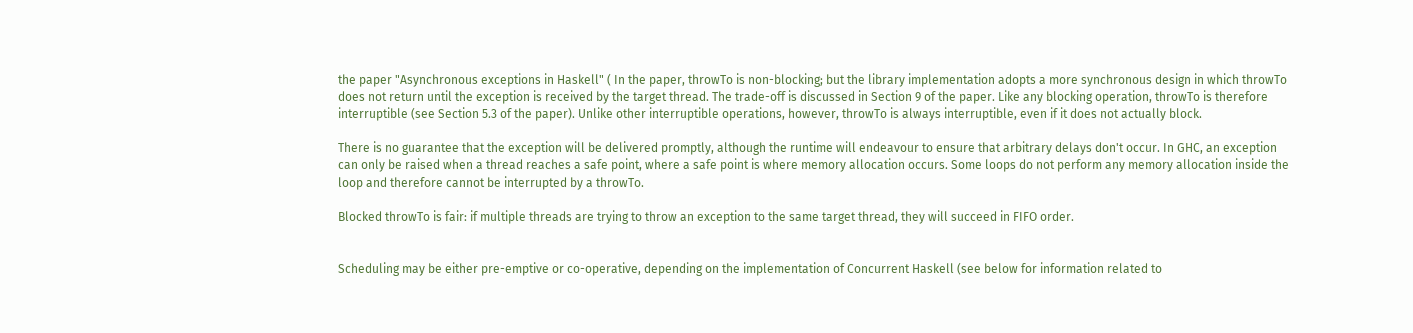the paper "Asynchronous exceptions in Haskell" ( In the paper, throwTo is non-blocking; but the library implementation adopts a more synchronous design in which throwTo does not return until the exception is received by the target thread. The trade-off is discussed in Section 9 of the paper. Like any blocking operation, throwTo is therefore interruptible (see Section 5.3 of the paper). Unlike other interruptible operations, however, throwTo is always interruptible, even if it does not actually block.

There is no guarantee that the exception will be delivered promptly, although the runtime will endeavour to ensure that arbitrary delays don't occur. In GHC, an exception can only be raised when a thread reaches a safe point, where a safe point is where memory allocation occurs. Some loops do not perform any memory allocation inside the loop and therefore cannot be interrupted by a throwTo.

Blocked throwTo is fair: if multiple threads are trying to throw an exception to the same target thread, they will succeed in FIFO order.


Scheduling may be either pre-emptive or co-operative, depending on the implementation of Concurrent Haskell (see below for information related to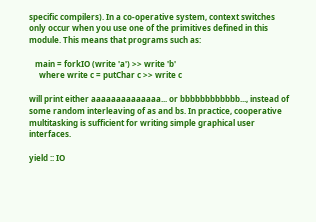specific compilers). In a co-operative system, context switches only occur when you use one of the primitives defined in this module. This means that programs such as:

   main = forkIO (write 'a') >> write 'b'
     where write c = putChar c >> write c

will print either aaaaaaaaaaaaaa... or bbbbbbbbbbbb..., instead of some random interleaving of as and bs. In practice, cooperative multitasking is sufficient for writing simple graphical user interfaces.

yield :: IO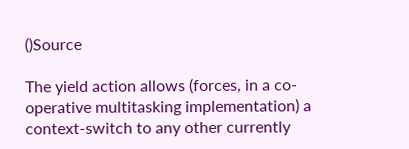()Source

The yield action allows (forces, in a co-operative multitasking implementation) a context-switch to any other currently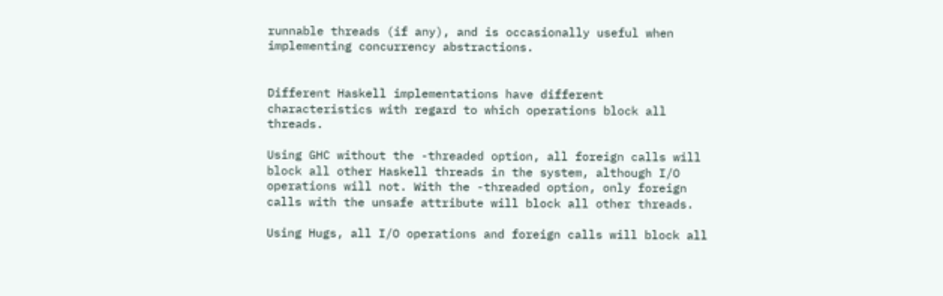runnable threads (if any), and is occasionally useful when implementing concurrency abstractions.


Different Haskell implementations have different characteristics with regard to which operations block all threads.

Using GHC without the -threaded option, all foreign calls will block all other Haskell threads in the system, although I/O operations will not. With the -threaded option, only foreign calls with the unsafe attribute will block all other threads.

Using Hugs, all I/O operations and foreign calls will block all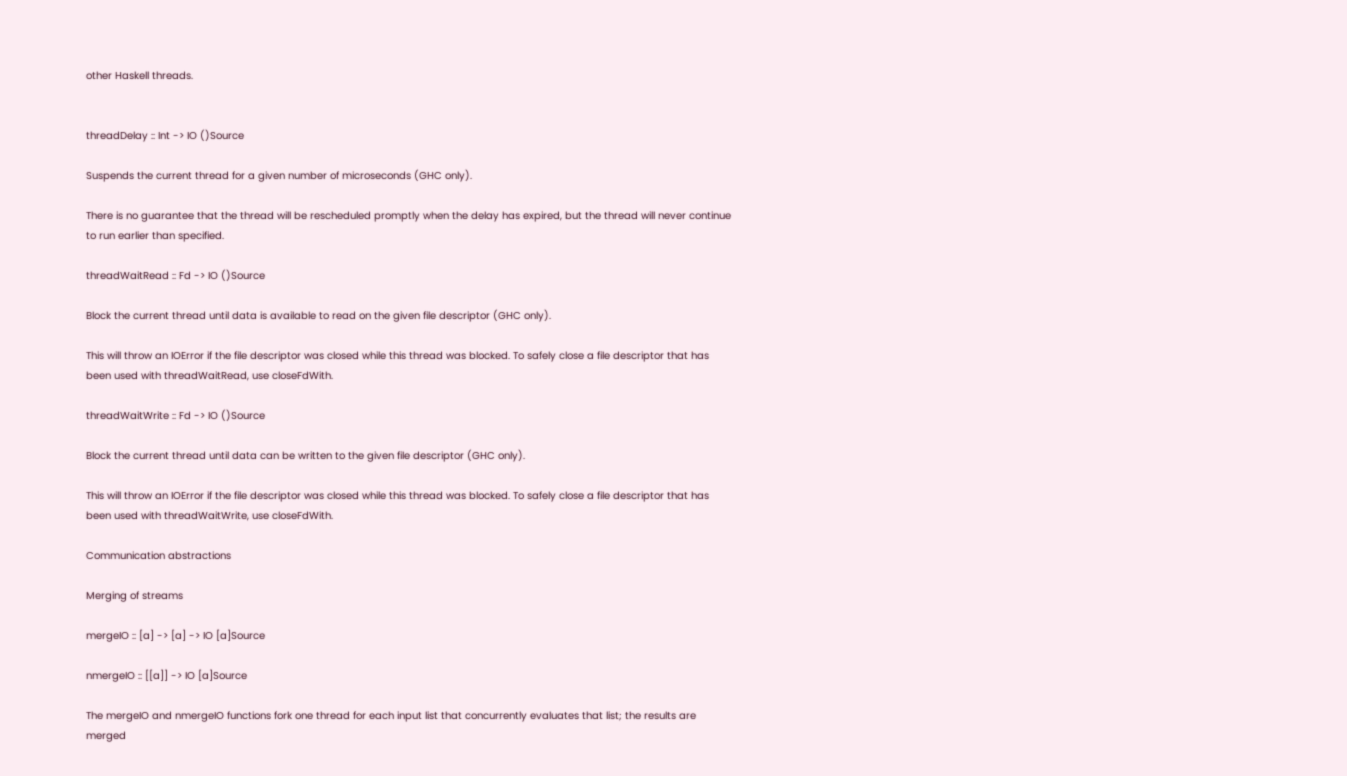other Haskell threads.


threadDelay :: Int -> IO ()Source

Suspends the current thread for a given number of microseconds (GHC only).

There is no guarantee that the thread will be rescheduled promptly when the delay has expired, but the thread will never continue to run earlier than specified.

threadWaitRead :: Fd -> IO ()Source

Block the current thread until data is available to read on the given file descriptor (GHC only).

This will throw an IOError if the file descriptor was closed while this thread was blocked. To safely close a file descriptor that has been used with threadWaitRead, use closeFdWith.

threadWaitWrite :: Fd -> IO ()Source

Block the current thread until data can be written to the given file descriptor (GHC only).

This will throw an IOError if the file descriptor was closed while this thread was blocked. To safely close a file descriptor that has been used with threadWaitWrite, use closeFdWith.

Communication abstractions

Merging of streams

mergeIO :: [a] -> [a] -> IO [a]Source

nmergeIO :: [[a]] -> IO [a]Source

The mergeIO and nmergeIO functions fork one thread for each input list that concurrently evaluates that list; the results are merged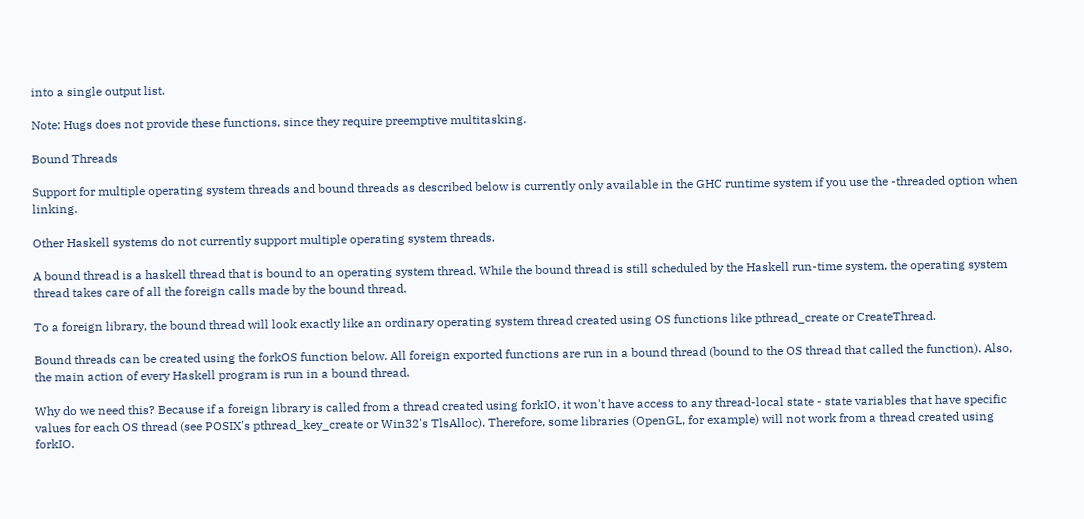into a single output list.

Note: Hugs does not provide these functions, since they require preemptive multitasking.

Bound Threads

Support for multiple operating system threads and bound threads as described below is currently only available in the GHC runtime system if you use the -threaded option when linking.

Other Haskell systems do not currently support multiple operating system threads.

A bound thread is a haskell thread that is bound to an operating system thread. While the bound thread is still scheduled by the Haskell run-time system, the operating system thread takes care of all the foreign calls made by the bound thread.

To a foreign library, the bound thread will look exactly like an ordinary operating system thread created using OS functions like pthread_create or CreateThread.

Bound threads can be created using the forkOS function below. All foreign exported functions are run in a bound thread (bound to the OS thread that called the function). Also, the main action of every Haskell program is run in a bound thread.

Why do we need this? Because if a foreign library is called from a thread created using forkIO, it won't have access to any thread-local state - state variables that have specific values for each OS thread (see POSIX's pthread_key_create or Win32's TlsAlloc). Therefore, some libraries (OpenGL, for example) will not work from a thread created using forkIO.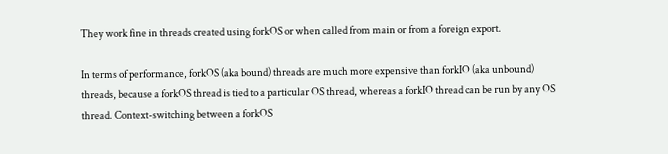They work fine in threads created using forkOS or when called from main or from a foreign export.

In terms of performance, forkOS (aka bound) threads are much more expensive than forkIO (aka unbound) threads, because a forkOS thread is tied to a particular OS thread, whereas a forkIO thread can be run by any OS thread. Context-switching between a forkOS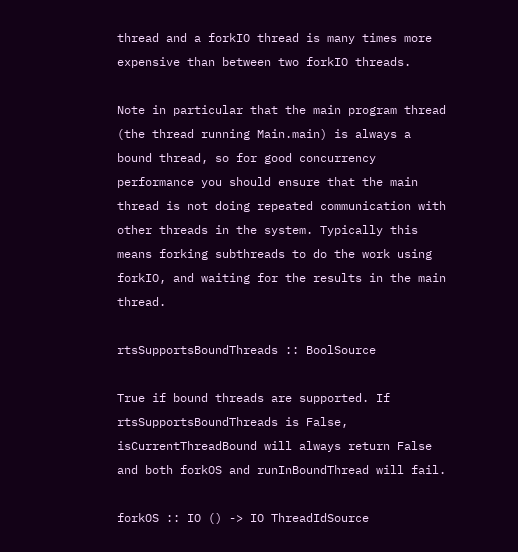thread and a forkIO thread is many times more expensive than between two forkIO threads.

Note in particular that the main program thread (the thread running Main.main) is always a bound thread, so for good concurrency performance you should ensure that the main thread is not doing repeated communication with other threads in the system. Typically this means forking subthreads to do the work using forkIO, and waiting for the results in the main thread.

rtsSupportsBoundThreads :: BoolSource

True if bound threads are supported. If rtsSupportsBoundThreads is False, isCurrentThreadBound will always return False and both forkOS and runInBoundThread will fail.

forkOS :: IO () -> IO ThreadIdSource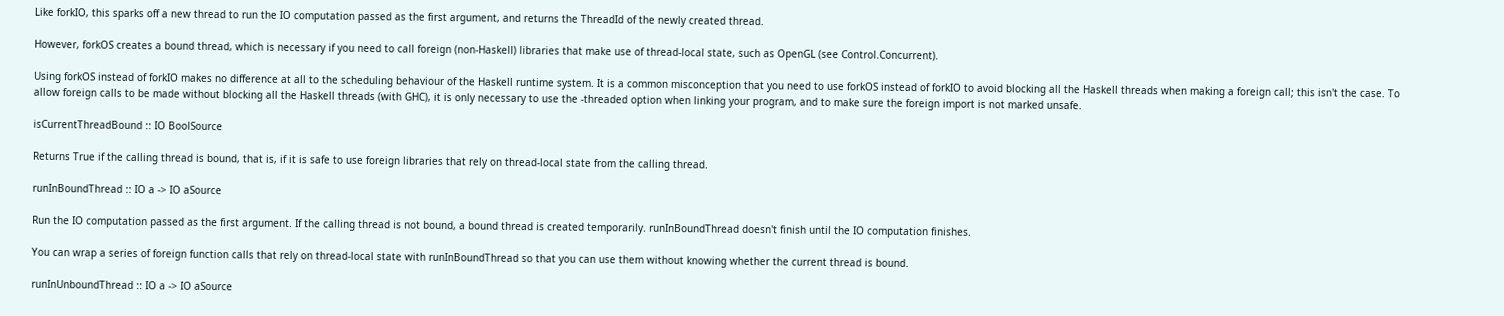Like forkIO, this sparks off a new thread to run the IO computation passed as the first argument, and returns the ThreadId of the newly created thread.

However, forkOS creates a bound thread, which is necessary if you need to call foreign (non-Haskell) libraries that make use of thread-local state, such as OpenGL (see Control.Concurrent).

Using forkOS instead of forkIO makes no difference at all to the scheduling behaviour of the Haskell runtime system. It is a common misconception that you need to use forkOS instead of forkIO to avoid blocking all the Haskell threads when making a foreign call; this isn't the case. To allow foreign calls to be made without blocking all the Haskell threads (with GHC), it is only necessary to use the -threaded option when linking your program, and to make sure the foreign import is not marked unsafe.

isCurrentThreadBound :: IO BoolSource

Returns True if the calling thread is bound, that is, if it is safe to use foreign libraries that rely on thread-local state from the calling thread.

runInBoundThread :: IO a -> IO aSource

Run the IO computation passed as the first argument. If the calling thread is not bound, a bound thread is created temporarily. runInBoundThread doesn't finish until the IO computation finishes.

You can wrap a series of foreign function calls that rely on thread-local state with runInBoundThread so that you can use them without knowing whether the current thread is bound.

runInUnboundThread :: IO a -> IO aSource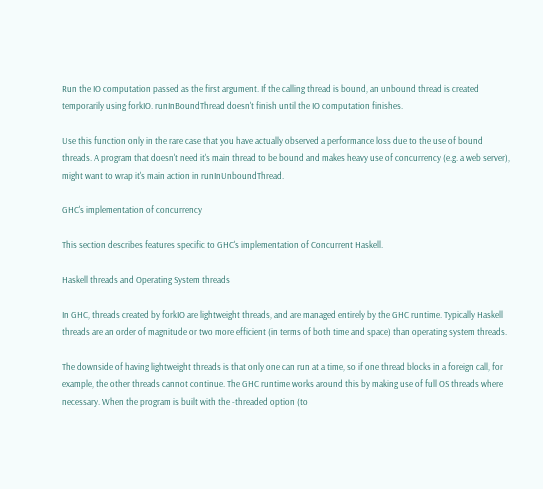Run the IO computation passed as the first argument. If the calling thread is bound, an unbound thread is created temporarily using forkIO. runInBoundThread doesn't finish until the IO computation finishes.

Use this function only in the rare case that you have actually observed a performance loss due to the use of bound threads. A program that doesn't need it's main thread to be bound and makes heavy use of concurrency (e.g. a web server), might want to wrap it's main action in runInUnboundThread.

GHC's implementation of concurrency

This section describes features specific to GHC's implementation of Concurrent Haskell.

Haskell threads and Operating System threads

In GHC, threads created by forkIO are lightweight threads, and are managed entirely by the GHC runtime. Typically Haskell threads are an order of magnitude or two more efficient (in terms of both time and space) than operating system threads.

The downside of having lightweight threads is that only one can run at a time, so if one thread blocks in a foreign call, for example, the other threads cannot continue. The GHC runtime works around this by making use of full OS threads where necessary. When the program is built with the -threaded option (to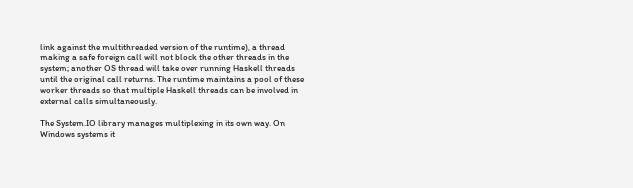link against the multithreaded version of the runtime), a thread making a safe foreign call will not block the other threads in the system; another OS thread will take over running Haskell threads until the original call returns. The runtime maintains a pool of these worker threads so that multiple Haskell threads can be involved in external calls simultaneously.

The System.IO library manages multiplexing in its own way. On Windows systems it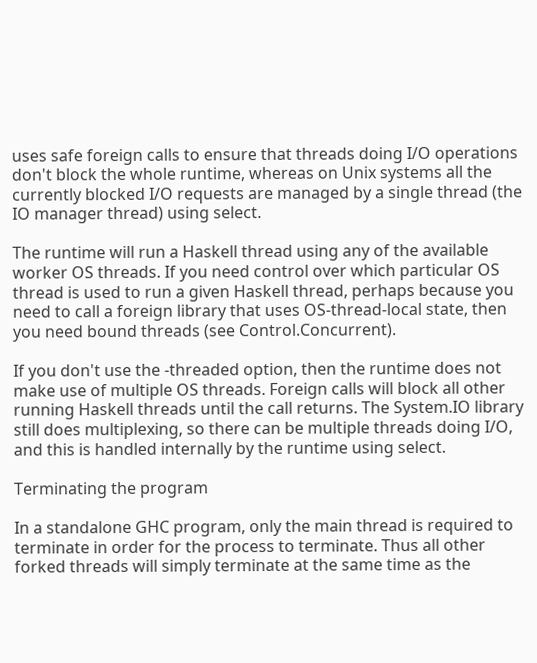uses safe foreign calls to ensure that threads doing I/O operations don't block the whole runtime, whereas on Unix systems all the currently blocked I/O requests are managed by a single thread (the IO manager thread) using select.

The runtime will run a Haskell thread using any of the available worker OS threads. If you need control over which particular OS thread is used to run a given Haskell thread, perhaps because you need to call a foreign library that uses OS-thread-local state, then you need bound threads (see Control.Concurrent).

If you don't use the -threaded option, then the runtime does not make use of multiple OS threads. Foreign calls will block all other running Haskell threads until the call returns. The System.IO library still does multiplexing, so there can be multiple threads doing I/O, and this is handled internally by the runtime using select.

Terminating the program

In a standalone GHC program, only the main thread is required to terminate in order for the process to terminate. Thus all other forked threads will simply terminate at the same time as the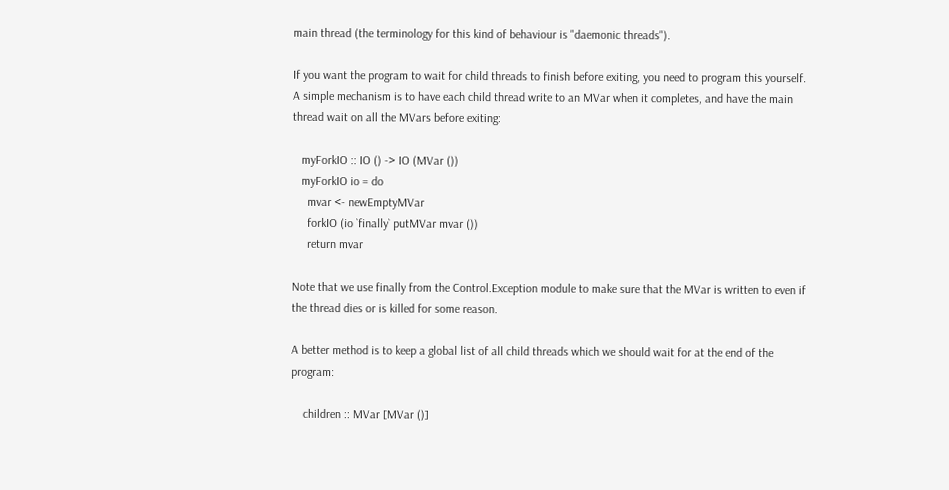main thread (the terminology for this kind of behaviour is "daemonic threads").

If you want the program to wait for child threads to finish before exiting, you need to program this yourself. A simple mechanism is to have each child thread write to an MVar when it completes, and have the main thread wait on all the MVars before exiting:

   myForkIO :: IO () -> IO (MVar ())
   myForkIO io = do
     mvar <- newEmptyMVar
     forkIO (io `finally` putMVar mvar ())
     return mvar

Note that we use finally from the Control.Exception module to make sure that the MVar is written to even if the thread dies or is killed for some reason.

A better method is to keep a global list of all child threads which we should wait for at the end of the program:

    children :: MVar [MVar ()]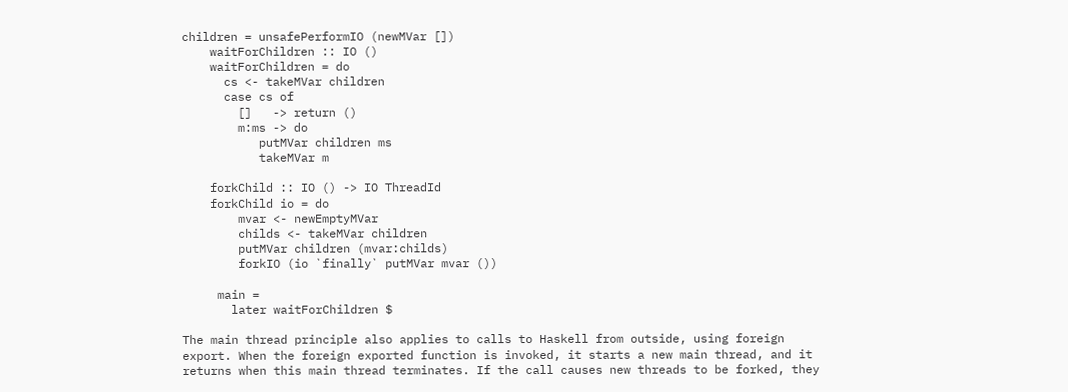children = unsafePerformIO (newMVar [])
    waitForChildren :: IO ()
    waitForChildren = do
      cs <- takeMVar children
      case cs of
        []   -> return ()
        m:ms -> do
           putMVar children ms
           takeMVar m

    forkChild :: IO () -> IO ThreadId
    forkChild io = do
        mvar <- newEmptyMVar
        childs <- takeMVar children
        putMVar children (mvar:childs)
        forkIO (io `finally` putMVar mvar ())

     main =
       later waitForChildren $

The main thread principle also applies to calls to Haskell from outside, using foreign export. When the foreign exported function is invoked, it starts a new main thread, and it returns when this main thread terminates. If the call causes new threads to be forked, they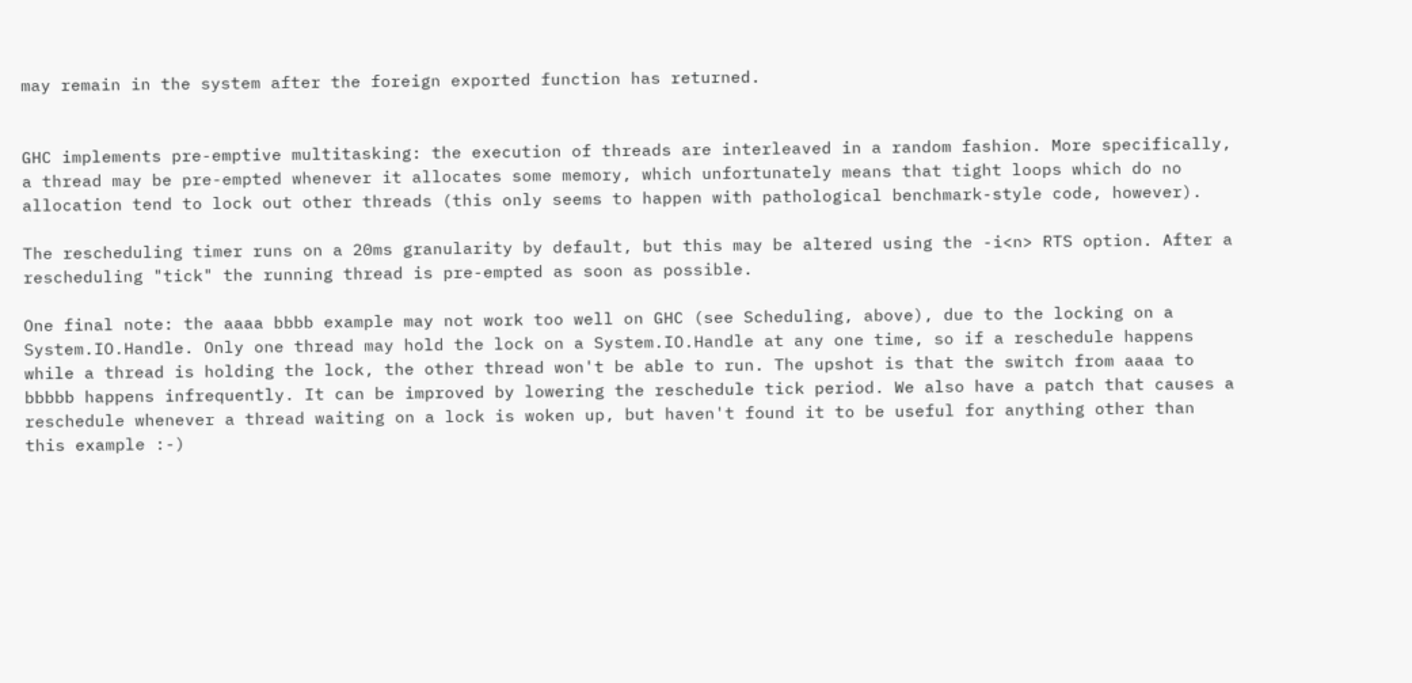may remain in the system after the foreign exported function has returned.


GHC implements pre-emptive multitasking: the execution of threads are interleaved in a random fashion. More specifically, a thread may be pre-empted whenever it allocates some memory, which unfortunately means that tight loops which do no allocation tend to lock out other threads (this only seems to happen with pathological benchmark-style code, however).

The rescheduling timer runs on a 20ms granularity by default, but this may be altered using the -i<n> RTS option. After a rescheduling "tick" the running thread is pre-empted as soon as possible.

One final note: the aaaa bbbb example may not work too well on GHC (see Scheduling, above), due to the locking on a System.IO.Handle. Only one thread may hold the lock on a System.IO.Handle at any one time, so if a reschedule happens while a thread is holding the lock, the other thread won't be able to run. The upshot is that the switch from aaaa to bbbbb happens infrequently. It can be improved by lowering the reschedule tick period. We also have a patch that causes a reschedule whenever a thread waiting on a lock is woken up, but haven't found it to be useful for anything other than this example :-)